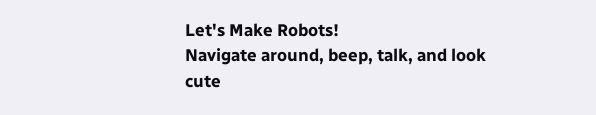Let's Make Robots!
Navigate around, beep, talk, and look cute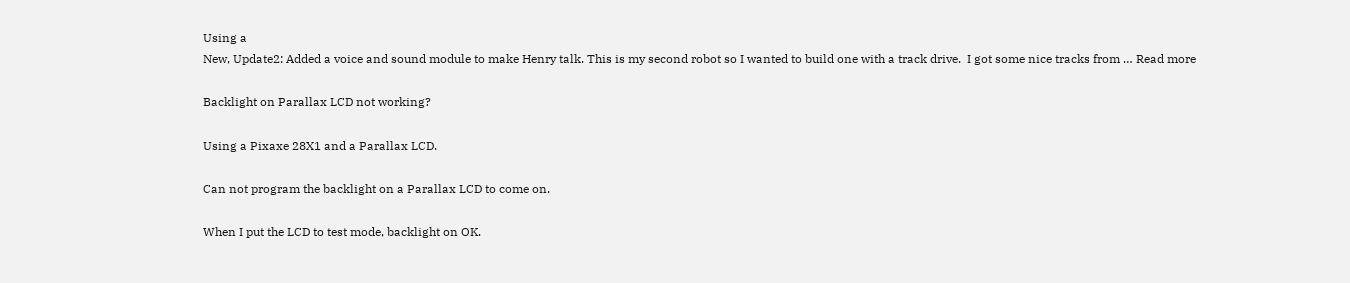Using a
New, Update2: Added a voice and sound module to make Henry talk. This is my second robot so I wanted to build one with a track drive.  I got some nice tracks from … Read more

Backlight on Parallax LCD not working?

Using a Pixaxe 28X1 and a Parallax LCD.

Can not program the backlight on a Parallax LCD to come on.

When I put the LCD to test mode, backlight on OK.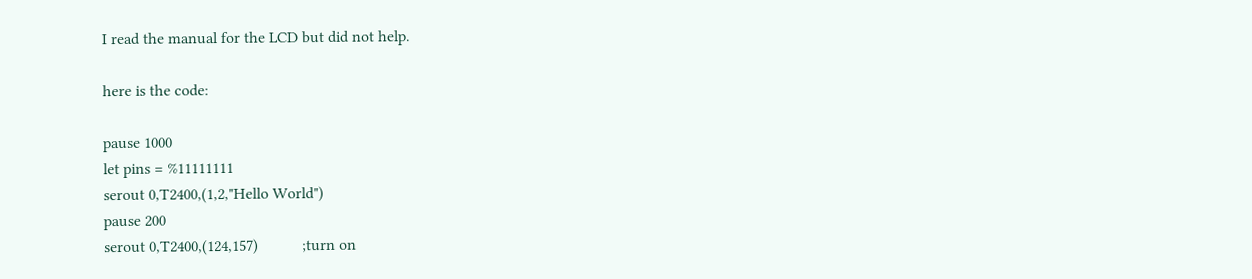I read the manual for the LCD but did not help.

here is the code:

pause 1000
let pins = %11111111
serout 0,T2400,(1,2,"Hello World")
pause 200
serout 0,T2400,(124,157)           ;turn on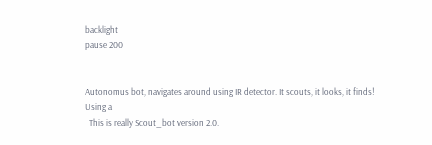backlight
pause 200


Autonomus bot, navigates around using IR detector. It scouts, it looks, it finds!
Using a
  This is really Scout_bot version 2.0.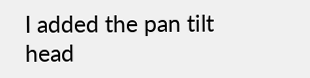I added the pan tilt head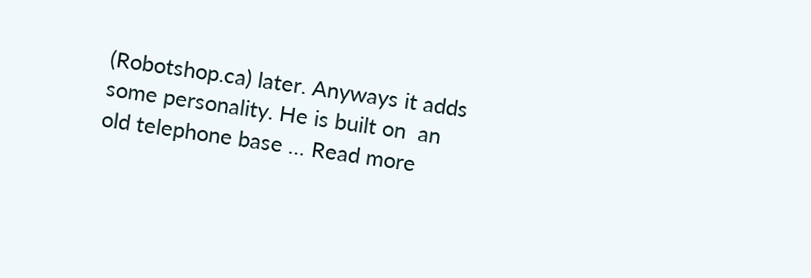(Robotshop.ca) later. Anyways it adds some personality. He is built on  an old telephone base … Read more